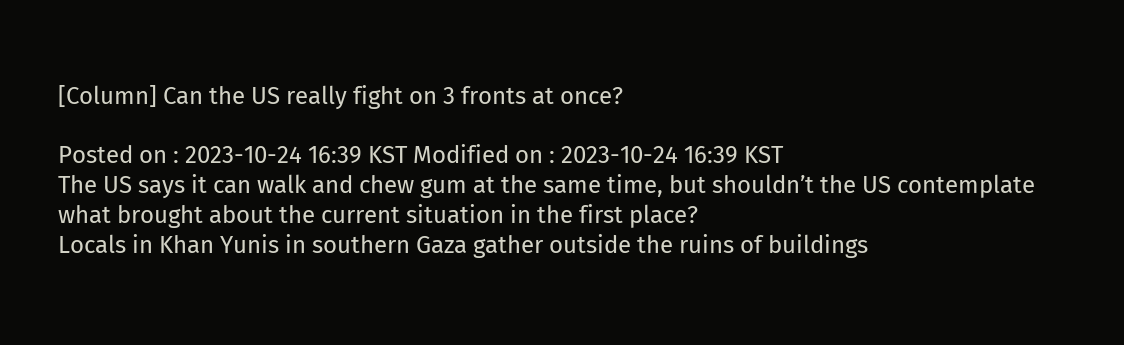[Column] Can the US really fight on 3 fronts at once?

Posted on : 2023-10-24 16:39 KST Modified on : 2023-10-24 16:39 KST
The US says it can walk and chew gum at the same time, but shouldn’t the US contemplate what brought about the current situation in the first place?
Locals in Khan Yunis in southern Gaza gather outside the ruins of buildings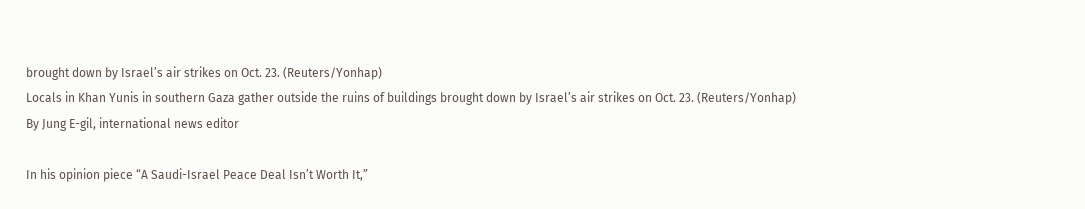brought down by Israel’s air strikes on Oct. 23. (Reuters/Yonhap)
Locals in Khan Yunis in southern Gaza gather outside the ruins of buildings brought down by Israel’s air strikes on Oct. 23. (Reuters/Yonhap)
By Jung E-gil, international news editor

In his opinion piece “A Saudi-Israel Peace Deal Isn’t Worth It,”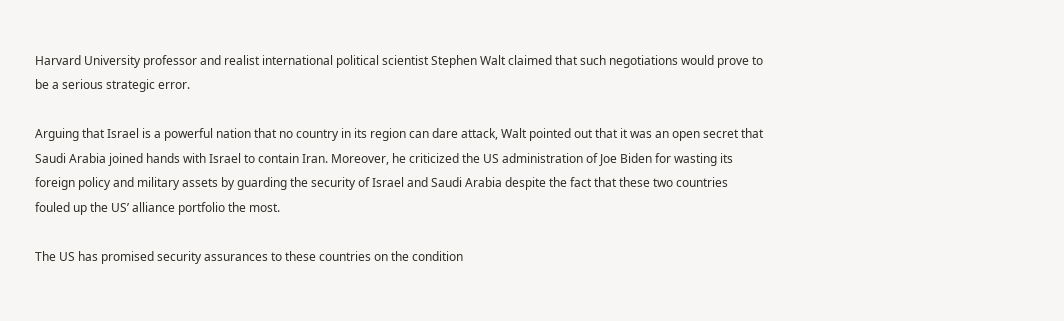Harvard University professor and realist international political scientist Stephen Walt claimed that such negotiations would prove to be a serious strategic error.

Arguing that Israel is a powerful nation that no country in its region can dare attack, Walt pointed out that it was an open secret that Saudi Arabia joined hands with Israel to contain Iran. Moreover, he criticized the US administration of Joe Biden for wasting its foreign policy and military assets by guarding the security of Israel and Saudi Arabia despite the fact that these two countries fouled up the US’ alliance portfolio the most.

The US has promised security assurances to these countries on the condition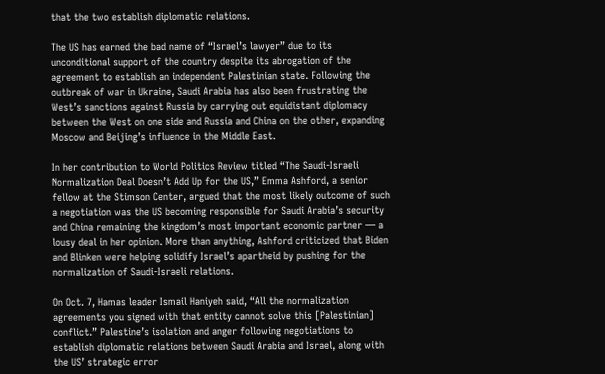that the two establish diplomatic relations.

The US has earned the bad name of “Israel’s lawyer” due to its unconditional support of the country despite its abrogation of the agreement to establish an independent Palestinian state. Following the outbreak of war in Ukraine, Saudi Arabia has also been frustrating the West’s sanctions against Russia by carrying out equidistant diplomacy between the West on one side and Russia and China on the other, expanding Moscow and Beijing’s influence in the Middle East.

In her contribution to World Politics Review titled “The Saudi-Israeli Normalization Deal Doesn’t Add Up for the US,” Emma Ashford, a senior fellow at the Stimson Center, argued that the most likely outcome of such a negotiation was the US becoming responsible for Saudi Arabia’s security and China remaining the kingdom’s most important economic partner — a lousy deal in her opinion. More than anything, Ashford criticized that Biden and Blinken were helping solidify Israel’s apartheid by pushing for the normalization of Saudi-Israeli relations.

On Oct. 7, Hamas leader Ismail Haniyeh said, “All the normalization agreements you signed with that entity cannot solve this [Palestinian] conflict.” Palestine’s isolation and anger following negotiations to establish diplomatic relations between Saudi Arabia and Israel, along with the US’ strategic error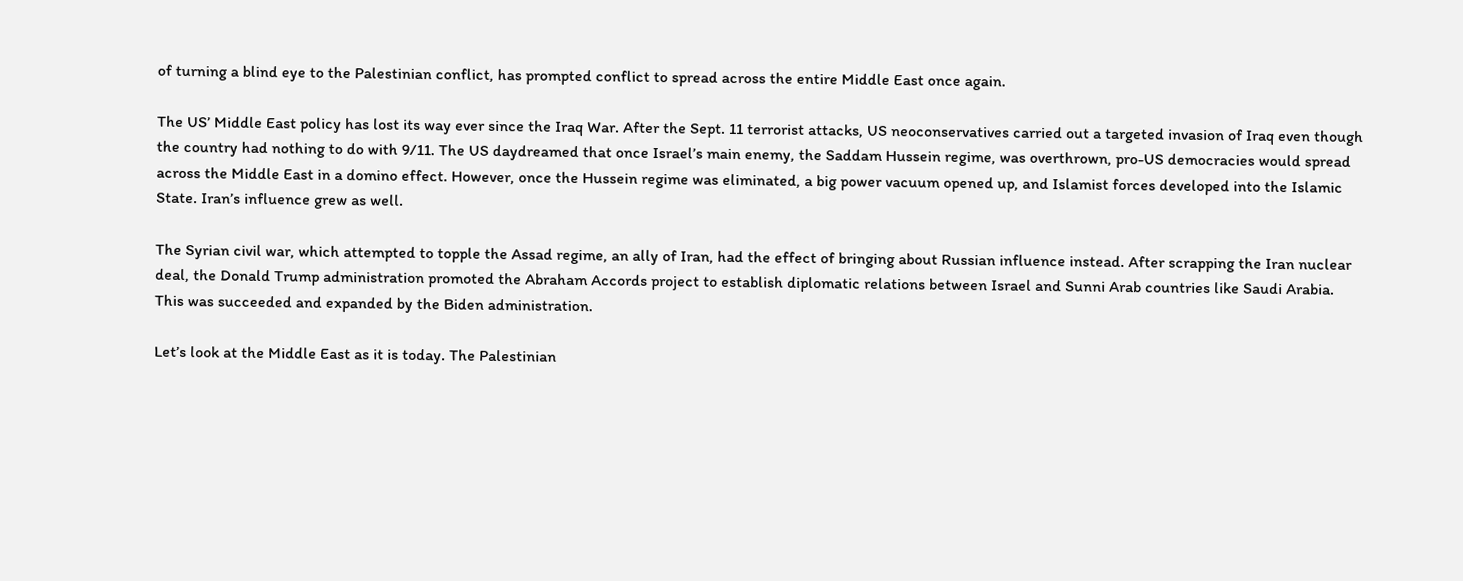of turning a blind eye to the Palestinian conflict, has prompted conflict to spread across the entire Middle East once again.

The US’ Middle East policy has lost its way ever since the Iraq War. After the Sept. 11 terrorist attacks, US neoconservatives carried out a targeted invasion of Iraq even though the country had nothing to do with 9/11. The US daydreamed that once Israel’s main enemy, the Saddam Hussein regime, was overthrown, pro-US democracies would spread across the Middle East in a domino effect. However, once the Hussein regime was eliminated, a big power vacuum opened up, and Islamist forces developed into the Islamic State. Iran’s influence grew as well.

The Syrian civil war, which attempted to topple the Assad regime, an ally of Iran, had the effect of bringing about Russian influence instead. After scrapping the Iran nuclear deal, the Donald Trump administration promoted the Abraham Accords project to establish diplomatic relations between Israel and Sunni Arab countries like Saudi Arabia. This was succeeded and expanded by the Biden administration.

Let’s look at the Middle East as it is today. The Palestinian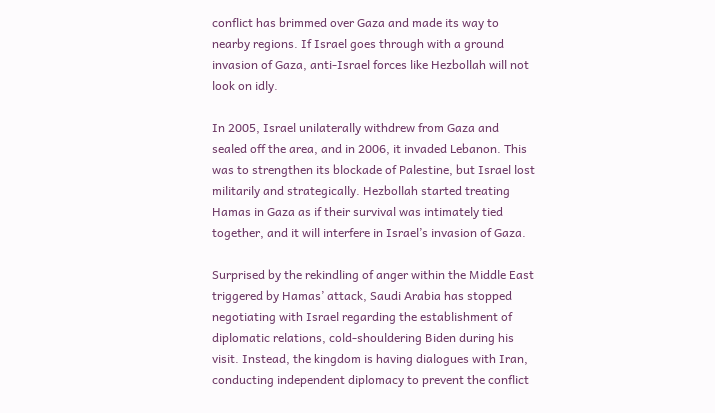conflict has brimmed over Gaza and made its way to nearby regions. If Israel goes through with a ground invasion of Gaza, anti-Israel forces like Hezbollah will not look on idly.

In 2005, Israel unilaterally withdrew from Gaza and sealed off the area, and in 2006, it invaded Lebanon. This was to strengthen its blockade of Palestine, but Israel lost militarily and strategically. Hezbollah started treating Hamas in Gaza as if their survival was intimately tied together, and it will interfere in Israel’s invasion of Gaza.

Surprised by the rekindling of anger within the Middle East triggered by Hamas’ attack, Saudi Arabia has stopped negotiating with Israel regarding the establishment of diplomatic relations, cold-shouldering Biden during his visit. Instead, the kingdom is having dialogues with Iran, conducting independent diplomacy to prevent the conflict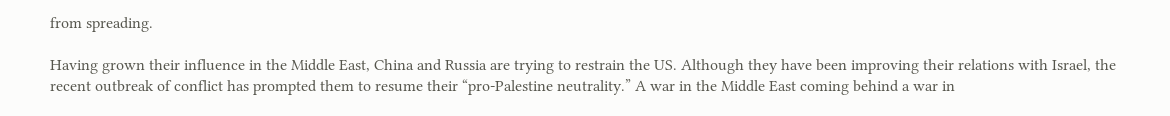from spreading.

Having grown their influence in the Middle East, China and Russia are trying to restrain the US. Although they have been improving their relations with Israel, the recent outbreak of conflict has prompted them to resume their “pro-Palestine neutrality.” A war in the Middle East coming behind a war in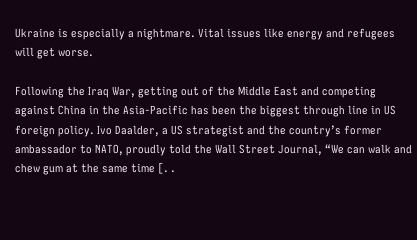Ukraine is especially a nightmare. Vital issues like energy and refugees will get worse.

Following the Iraq War, getting out of the Middle East and competing against China in the Asia-Pacific has been the biggest through line in US foreign policy. Ivo Daalder, a US strategist and the country’s former ambassador to NATO, proudly told the Wall Street Journal, “We can walk and chew gum at the same time [. .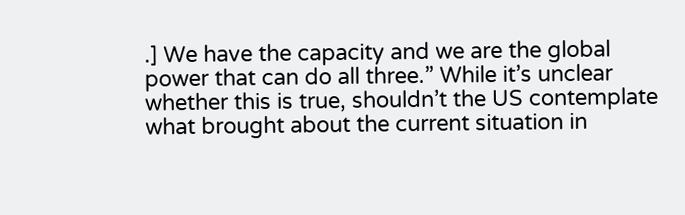.] We have the capacity and we are the global power that can do all three.” While it’s unclear whether this is true, shouldn’t the US contemplate what brought about the current situation in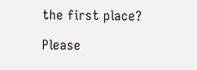the first place?

Please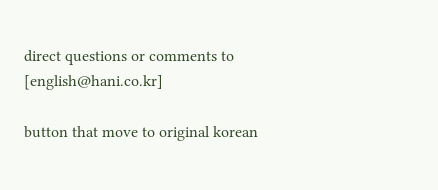direct questions or comments to [english@hani.co.kr]

button that move to original korean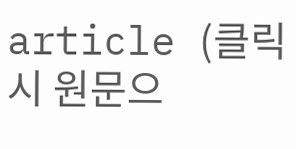article (클릭시 원문으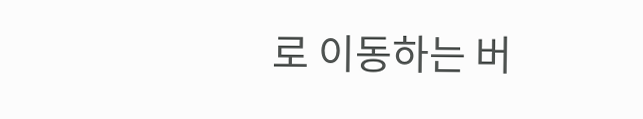로 이동하는 버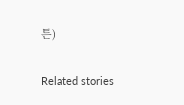튼)

Related stories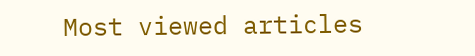Most viewed articles